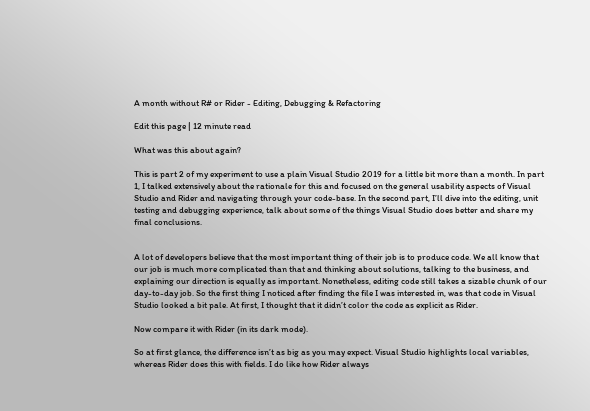A month without R# or Rider - Editing, Debugging & Refactoring

Edit this page | 12 minute read

What was this about again?

This is part 2 of my experiment to use a plain Visual Studio 2019 for a little bit more than a month. In part 1, I talked extensively about the rationale for this and focused on the general usability aspects of Visual Studio and Rider and navigating through your code-base. In the second part, I’ll dive into the editing, unit testing and debugging experience, talk about some of the things Visual Studio does better and share my final conclusions.


A lot of developers believe that the most important thing of their job is to produce code. We all know that our job is much more complicated than that and thinking about solutions, talking to the business, and explaining our direction is equally as important. Nonetheless, editing code still takes a sizable chunk of our day-to-day job. So the first thing I noticed after finding the file I was interested in, was that code in Visual Studio looked a bit pale. At first, I thought that it didn’t color the code as explicit as Rider.

Now compare it with Rider (in its dark mode).

So at first glance, the difference isn’t as big as you may expect. Visual Studio highlights local variables, whereas Rider does this with fields. I do like how Rider always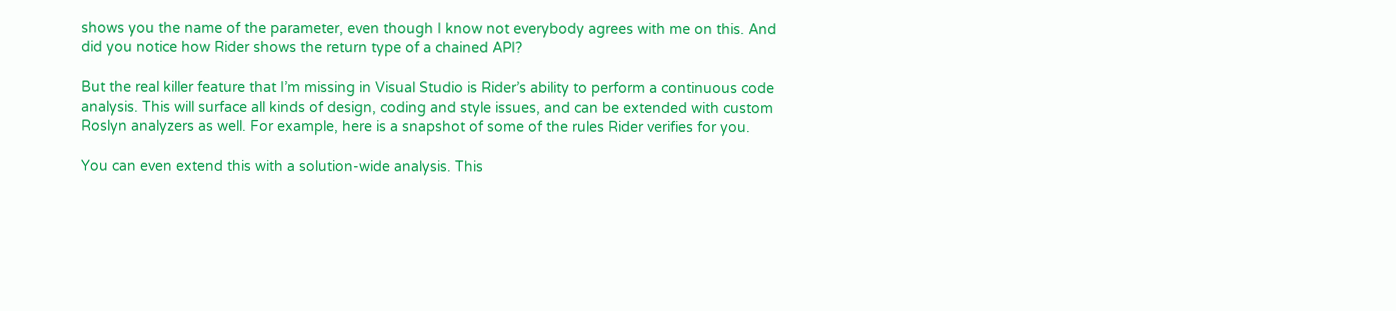shows you the name of the parameter, even though I know not everybody agrees with me on this. And did you notice how Rider shows the return type of a chained API?

But the real killer feature that I’m missing in Visual Studio is Rider’s ability to perform a continuous code analysis. This will surface all kinds of design, coding and style issues, and can be extended with custom Roslyn analyzers as well. For example, here is a snapshot of some of the rules Rider verifies for you.

You can even extend this with a solution-wide analysis. This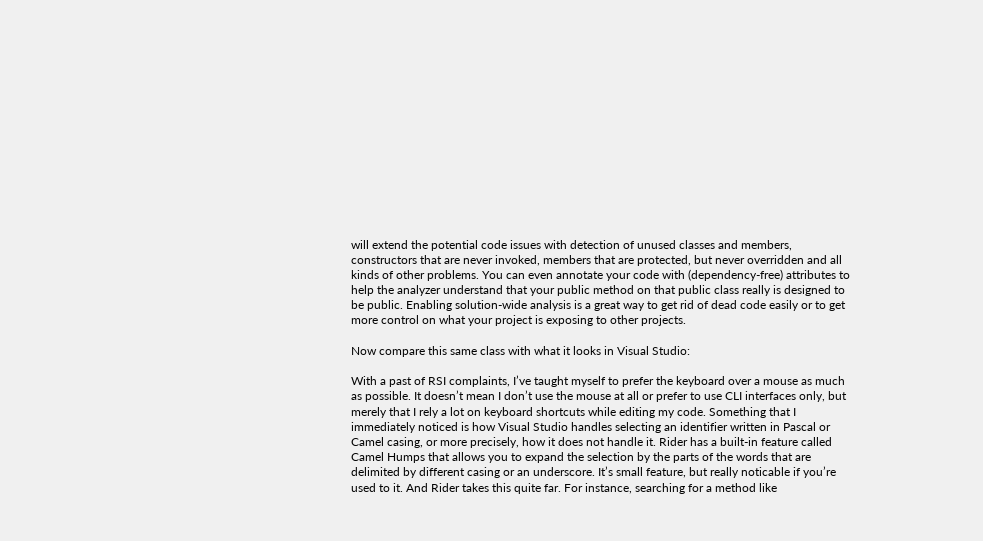will extend the potential code issues with detection of unused classes and members, constructors that are never invoked, members that are protected, but never overridden and all kinds of other problems. You can even annotate your code with (dependency-free) attributes to help the analyzer understand that your public method on that public class really is designed to be public. Enabling solution-wide analysis is a great way to get rid of dead code easily or to get more control on what your project is exposing to other projects.

Now compare this same class with what it looks in Visual Studio:

With a past of RSI complaints, I’ve taught myself to prefer the keyboard over a mouse as much as possible. It doesn’t mean I don’t use the mouse at all or prefer to use CLI interfaces only, but merely that I rely a lot on keyboard shortcuts while editing my code. Something that I immediately noticed is how Visual Studio handles selecting an identifier written in Pascal or Camel casing, or more precisely, how it does not handle it. Rider has a built-in feature called Camel Humps that allows you to expand the selection by the parts of the words that are delimited by different casing or an underscore. It’s small feature, but really noticable if you’re used to it. And Rider takes this quite far. For instance, searching for a method like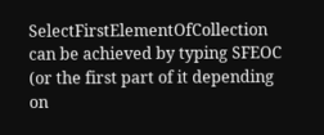SelectFirstElementOfCollection can be achieved by typing SFEOC (or the first part of it depending on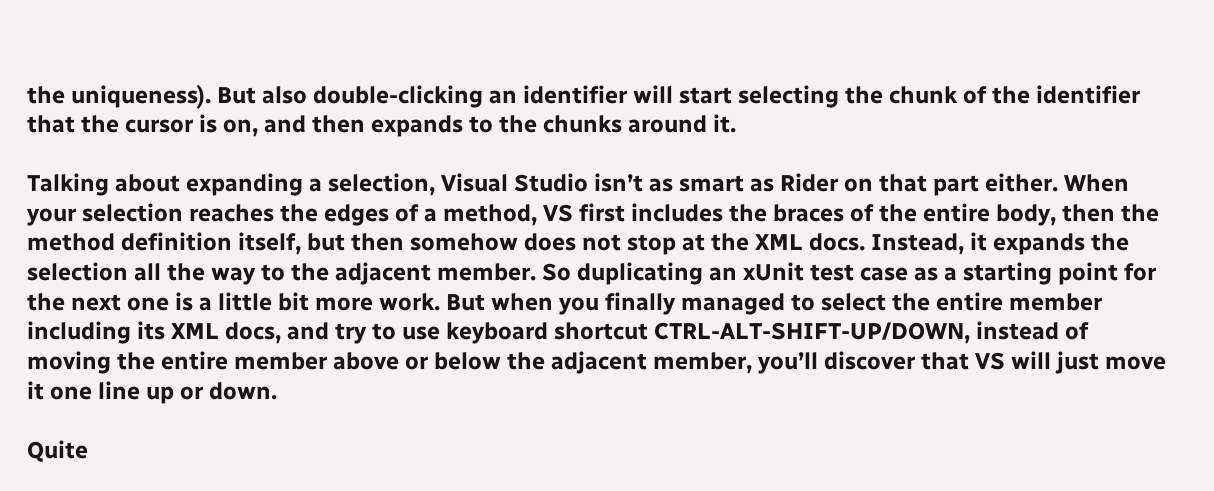the uniqueness). But also double-clicking an identifier will start selecting the chunk of the identifier that the cursor is on, and then expands to the chunks around it.

Talking about expanding a selection, Visual Studio isn’t as smart as Rider on that part either. When your selection reaches the edges of a method, VS first includes the braces of the entire body, then the method definition itself, but then somehow does not stop at the XML docs. Instead, it expands the selection all the way to the adjacent member. So duplicating an xUnit test case as a starting point for the next one is a little bit more work. But when you finally managed to select the entire member including its XML docs, and try to use keyboard shortcut CTRL-ALT-SHIFT-UP/DOWN, instead of moving the entire member above or below the adjacent member, you’ll discover that VS will just move it one line up or down.

Quite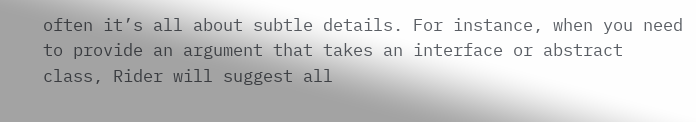often it’s all about subtle details. For instance, when you need to provide an argument that takes an interface or abstract class, Rider will suggest all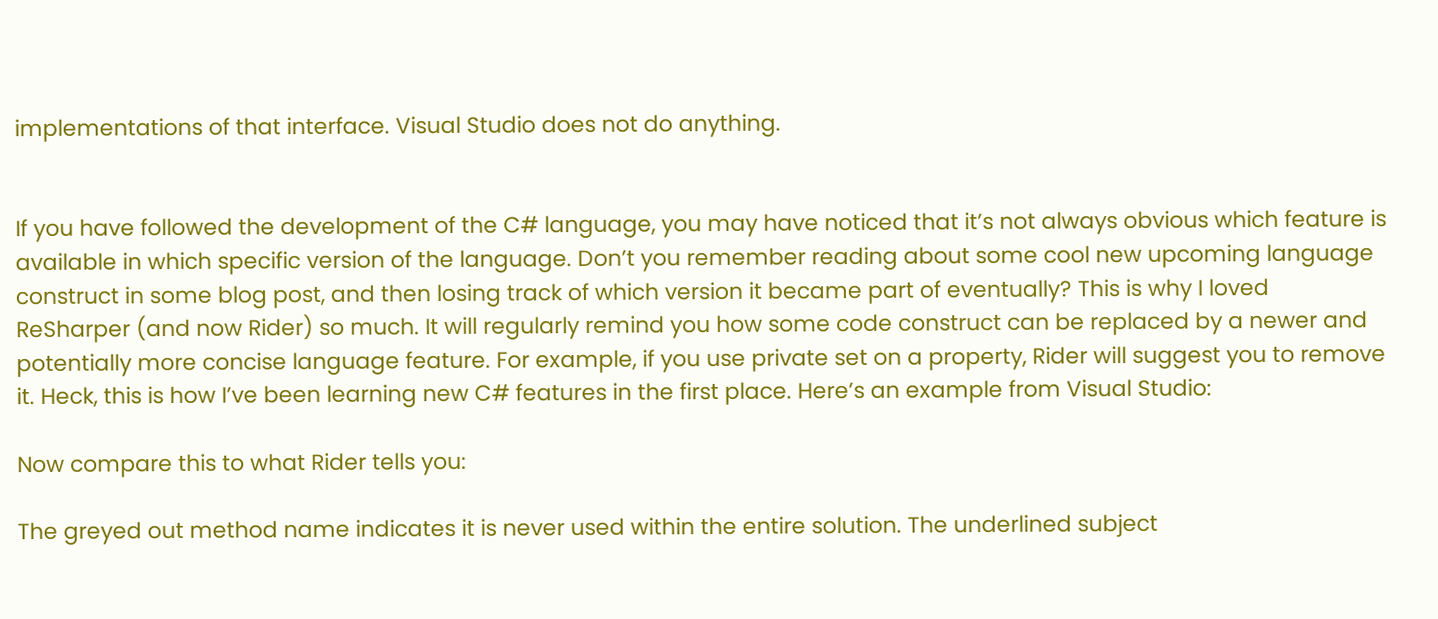implementations of that interface. Visual Studio does not do anything.


If you have followed the development of the C# language, you may have noticed that it’s not always obvious which feature is available in which specific version of the language. Don’t you remember reading about some cool new upcoming language construct in some blog post, and then losing track of which version it became part of eventually? This is why I loved ReSharper (and now Rider) so much. It will regularly remind you how some code construct can be replaced by a newer and potentially more concise language feature. For example, if you use private set on a property, Rider will suggest you to remove it. Heck, this is how I’ve been learning new C# features in the first place. Here’s an example from Visual Studio:

Now compare this to what Rider tells you:

The greyed out method name indicates it is never used within the entire solution. The underlined subject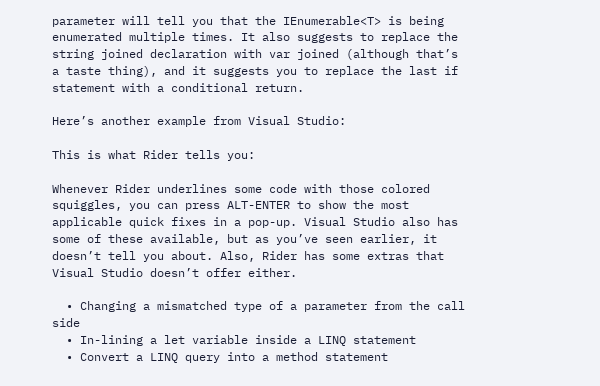parameter will tell you that the IEnumerable<T> is being enumerated multiple times. It also suggests to replace the string joined declaration with var joined (although that’s a taste thing), and it suggests you to replace the last if statement with a conditional return.

Here’s another example from Visual Studio:

This is what Rider tells you:

Whenever Rider underlines some code with those colored squiggles, you can press ALT-ENTER to show the most applicable quick fixes in a pop-up. Visual Studio also has some of these available, but as you’ve seen earlier, it doesn’t tell you about. Also, Rider has some extras that Visual Studio doesn’t offer either.

  • Changing a mismatched type of a parameter from the call side
  • In-lining a let variable inside a LINQ statement
  • Convert a LINQ query into a method statement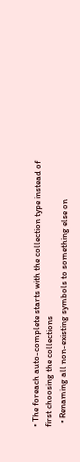• The foreach auto-complete starts with the collection type instead of first choosing the collections
  • Renaming all non-existing symbols to something else on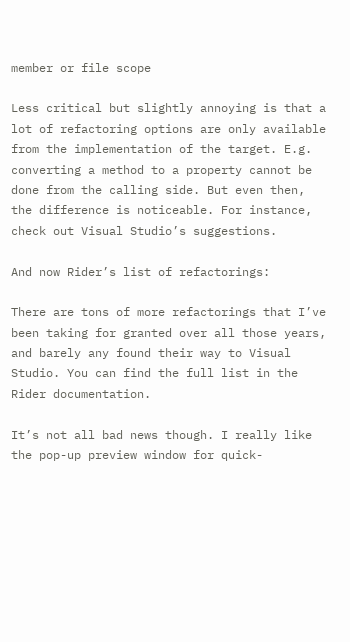member or file scope

Less critical but slightly annoying is that a lot of refactoring options are only available from the implementation of the target. E.g. converting a method to a property cannot be done from the calling side. But even then, the difference is noticeable. For instance, check out Visual Studio’s suggestions.

And now Rider’s list of refactorings:

There are tons of more refactorings that I’ve been taking for granted over all those years, and barely any found their way to Visual Studio. You can find the full list in the Rider documentation.

It’s not all bad news though. I really like the pop-up preview window for quick-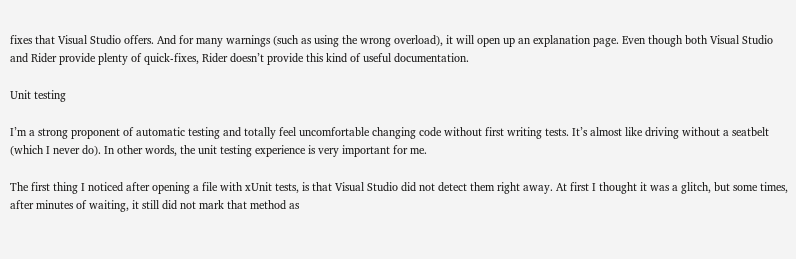fixes that Visual Studio offers. And for many warnings (such as using the wrong overload), it will open up an explanation page. Even though both Visual Studio and Rider provide plenty of quick-fixes, Rider doesn’t provide this kind of useful documentation.

Unit testing

I’m a strong proponent of automatic testing and totally feel uncomfortable changing code without first writing tests. It’s almost like driving without a seatbelt (which I never do). In other words, the unit testing experience is very important for me.

The first thing I noticed after opening a file with xUnit tests, is that Visual Studio did not detect them right away. At first I thought it was a glitch, but some times, after minutes of waiting, it still did not mark that method as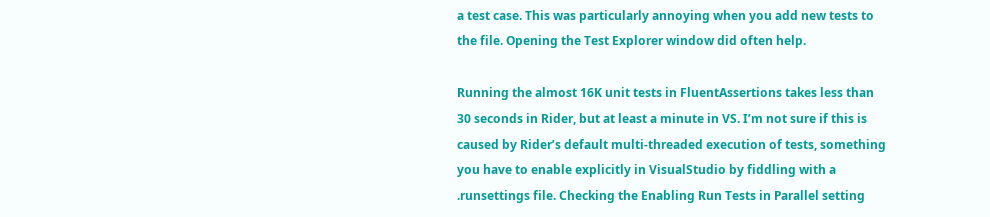a test case. This was particularly annoying when you add new tests to the file. Opening the Test Explorer window did often help.

Running the almost 16K unit tests in FluentAssertions takes less than 30 seconds in Rider, but at least a minute in VS. I’m not sure if this is caused by Rider’s default multi-threaded execution of tests, something you have to enable explicitly in VisualStudio by fiddling with a .runsettings file. Checking the Enabling Run Tests in Parallel setting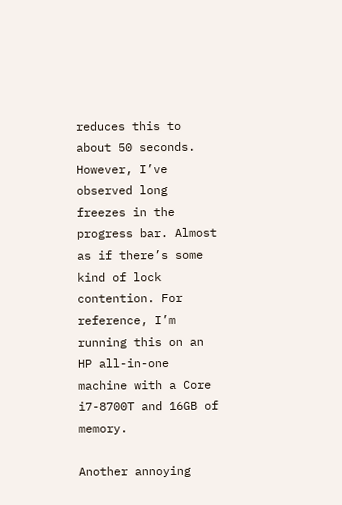reduces this to about 50 seconds. However, I’ve observed long freezes in the progress bar. Almost as if there’s some kind of lock contention. For reference, I’m running this on an HP all-in-one machine with a Core i7-8700T and 16GB of memory.

Another annoying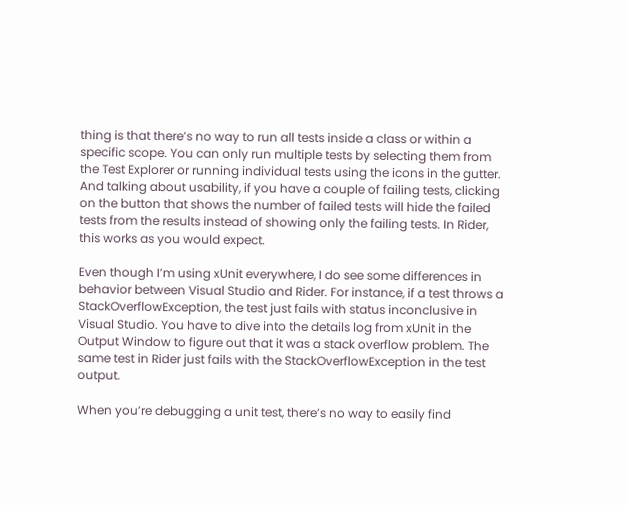thing is that there’s no way to run all tests inside a class or within a specific scope. You can only run multiple tests by selecting them from the Test Explorer or running individual tests using the icons in the gutter. And talking about usability, if you have a couple of failing tests, clicking on the button that shows the number of failed tests will hide the failed tests from the results instead of showing only the failing tests. In Rider, this works as you would expect.

Even though I’m using xUnit everywhere, I do see some differences in behavior between Visual Studio and Rider. For instance, if a test throws a StackOverflowException, the test just fails with status inconclusive in Visual Studio. You have to dive into the details log from xUnit in the Output Window to figure out that it was a stack overflow problem. The same test in Rider just fails with the StackOverflowException in the test output.

When you’re debugging a unit test, there’s no way to easily find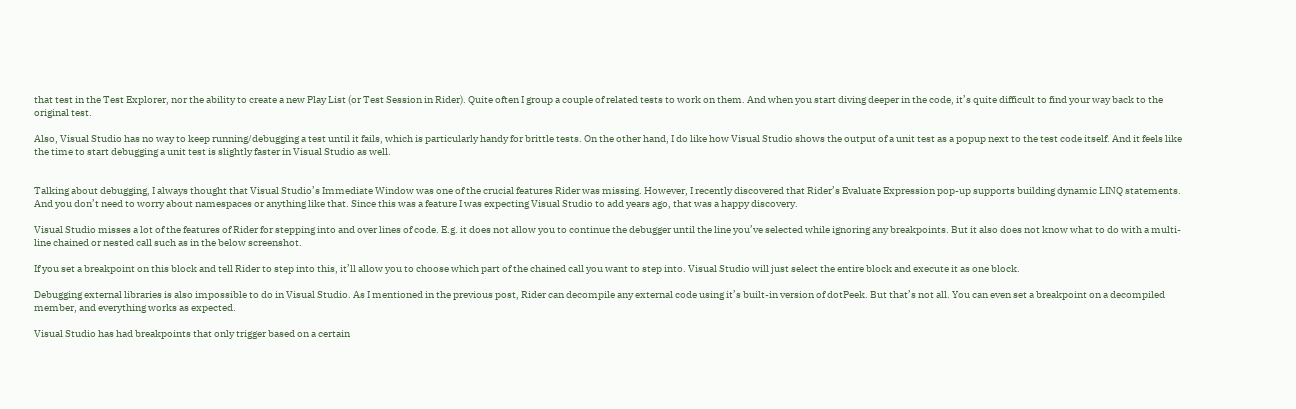that test in the Test Explorer, nor the ability to create a new Play List (or Test Session in Rider). Quite often I group a couple of related tests to work on them. And when you start diving deeper in the code, it’s quite difficult to find your way back to the original test.

Also, Visual Studio has no way to keep running/debugging a test until it fails, which is particularly handy for brittle tests. On the other hand, I do like how Visual Studio shows the output of a unit test as a popup next to the test code itself. And it feels like the time to start debugging a unit test is slightly faster in Visual Studio as well.


Talking about debugging, I always thought that Visual Studio’s Immediate Window was one of the crucial features Rider was missing. However, I recently discovered that Rider’s Evaluate Expression pop-up supports building dynamic LINQ statements. And you don’t need to worry about namespaces or anything like that. Since this was a feature I was expecting Visual Studio to add years ago, that was a happy discovery.

Visual Studio misses a lot of the features of Rider for stepping into and over lines of code. E.g. it does not allow you to continue the debugger until the line you’ve selected while ignoring any breakpoints. But it also does not know what to do with a multi-line chained or nested call such as in the below screenshot.

If you set a breakpoint on this block and tell Rider to step into this, it’ll allow you to choose which part of the chained call you want to step into. Visual Studio will just select the entire block and execute it as one block.

Debugging external libraries is also impossible to do in Visual Studio. As I mentioned in the previous post, Rider can decompile any external code using it’s built-in version of dotPeek. But that’s not all. You can even set a breakpoint on a decompiled member, and everything works as expected.

Visual Studio has had breakpoints that only trigger based on a certain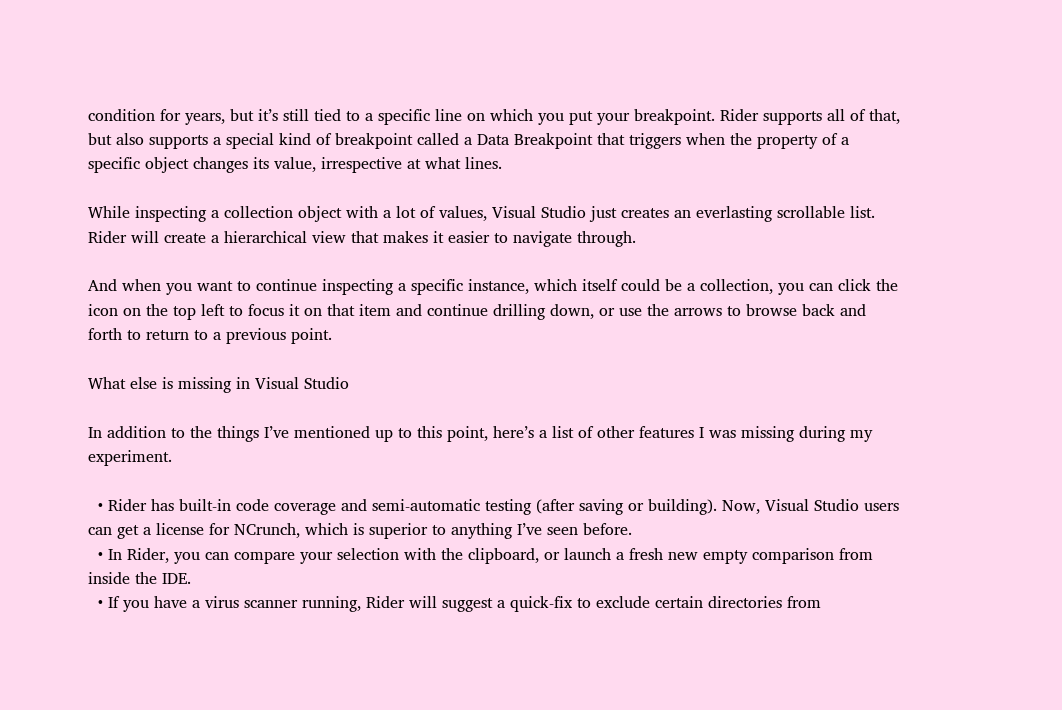condition for years, but it’s still tied to a specific line on which you put your breakpoint. Rider supports all of that, but also supports a special kind of breakpoint called a Data Breakpoint that triggers when the property of a specific object changes its value, irrespective at what lines.

While inspecting a collection object with a lot of values, Visual Studio just creates an everlasting scrollable list. Rider will create a hierarchical view that makes it easier to navigate through.

And when you want to continue inspecting a specific instance, which itself could be a collection, you can click the icon on the top left to focus it on that item and continue drilling down, or use the arrows to browse back and forth to return to a previous point.

What else is missing in Visual Studio

In addition to the things I’ve mentioned up to this point, here’s a list of other features I was missing during my experiment.

  • Rider has built-in code coverage and semi-automatic testing (after saving or building). Now, Visual Studio users can get a license for NCrunch, which is superior to anything I’ve seen before.
  • In Rider, you can compare your selection with the clipboard, or launch a fresh new empty comparison from inside the IDE.
  • If you have a virus scanner running, Rider will suggest a quick-fix to exclude certain directories from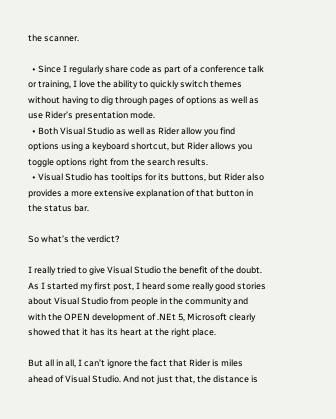the scanner.

  • Since I regularly share code as part of a conference talk or training, I love the ability to quickly switch themes without having to dig through pages of options as well as use Rider’s presentation mode.
  • Both Visual Studio as well as Rider allow you find options using a keyboard shortcut, but Rider allows you toggle options right from the search results.
  • Visual Studio has tooltips for its buttons, but Rider also provides a more extensive explanation of that button in the status bar.

So what’s the verdict?

I really tried to give Visual Studio the benefit of the doubt. As I started my first post, I heard some really good stories about Visual Studio from people in the community and with the OPEN development of .NEt 5, Microsoft clearly showed that it has its heart at the right place.

But all in all, I can’t ignore the fact that Rider is miles ahead of Visual Studio. And not just that, the distance is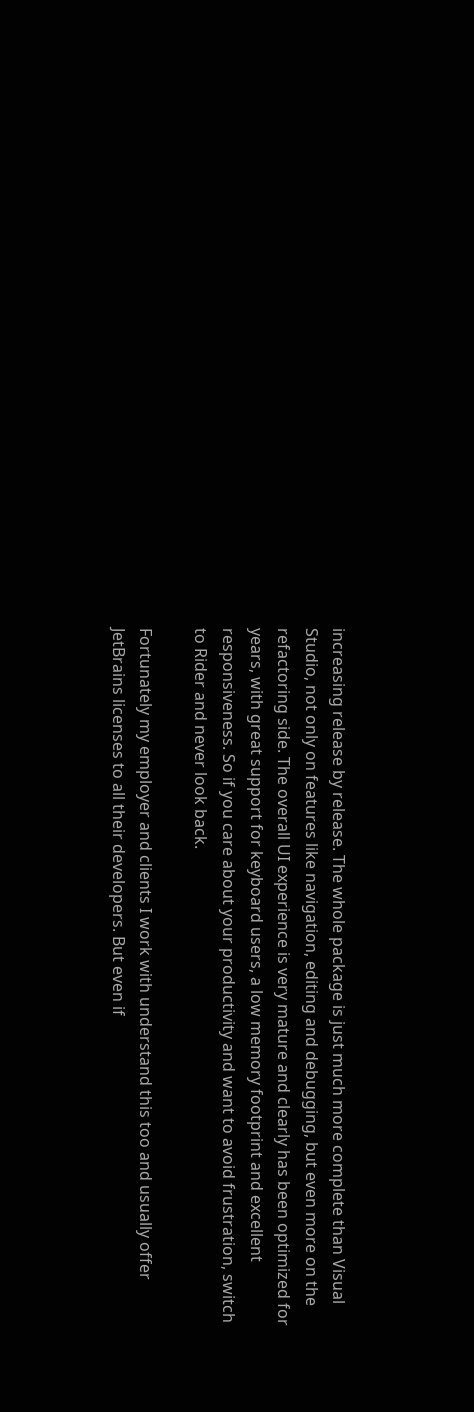increasing release by release. The whole package is just much more complete than Visual Studio, not only on features like navigation, editing and debugging, but even more on the refactoring side. The overall UI experience is very mature and clearly has been optimized for years, with great support for keyboard users, a low memory footprint and excellent responsiveness. So if you care about your productivity and want to avoid frustration, switch to Rider and never look back.

Fortunately my employer and clients I work with understand this too and usually offer JetBrains licenses to all their developers. But even if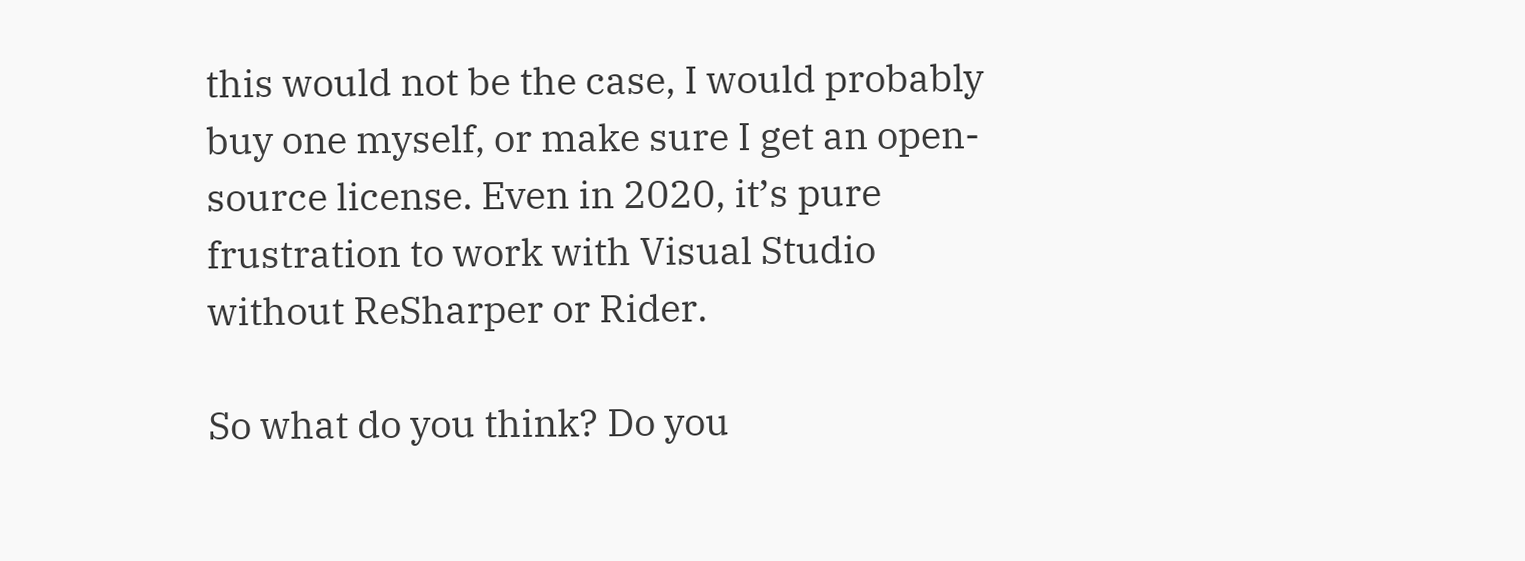this would not be the case, I would probably buy one myself, or make sure I get an open-source license. Even in 2020, it’s pure frustration to work with Visual Studio without ReSharper or Rider.

So what do you think? Do you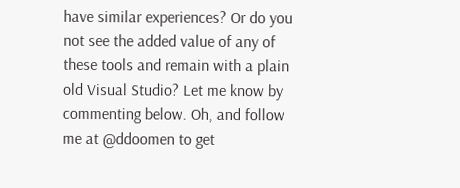have similar experiences? Or do you not see the added value of any of these tools and remain with a plain old Visual Studio? Let me know by commenting below. Oh, and follow me at @ddoomen to get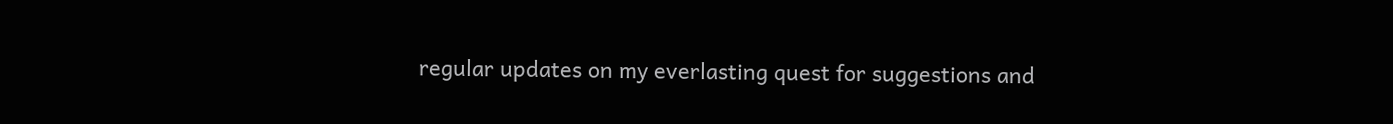regular updates on my everlasting quest for suggestions and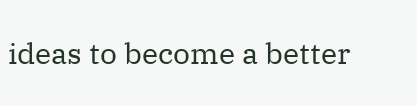ideas to become a better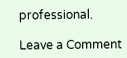professional.

Leave a Comment